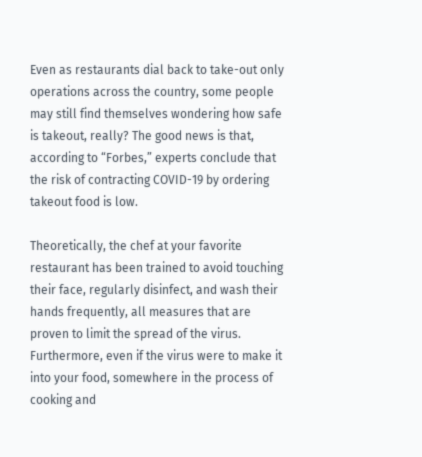Even as restaurants dial back to take-out only operations across the country, some people may still find themselves wondering how safe is takeout, really? The good news is that, according to “Forbes,” experts conclude that the risk of contracting COVID-19 by ordering takeout food is low.

Theoretically, the chef at your favorite restaurant has been trained to avoid touching their face, regularly disinfect, and wash their hands frequently, all measures that are proven to limit the spread of the virus. Furthermore, even if the virus were to make it into your food, somewhere in the process of cooking and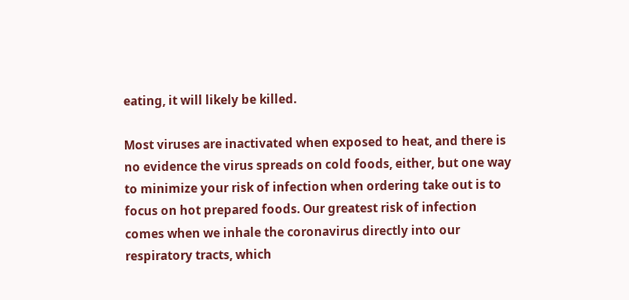eating, it will likely be killed.

Most viruses are inactivated when exposed to heat, and there is no evidence the virus spreads on cold foods, either, but one way to minimize your risk of infection when ordering take out is to focus on hot prepared foods. Our greatest risk of infection comes when we inhale the coronavirus directly into our respiratory tracts, which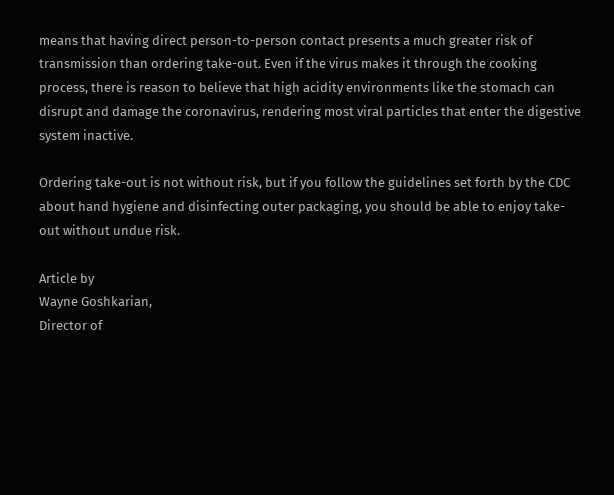means that having direct person-to-person contact presents a much greater risk of transmission than ordering take-out. Even if the virus makes it through the cooking process, there is reason to believe that high acidity environments like the stomach can disrupt and damage the coronavirus, rendering most viral particles that enter the digestive system inactive.

Ordering take-out is not without risk, but if you follow the guidelines set forth by the CDC about hand hygiene and disinfecting outer packaging, you should be able to enjoy take-out without undue risk.

Article by
Wayne Goshkarian,
Director of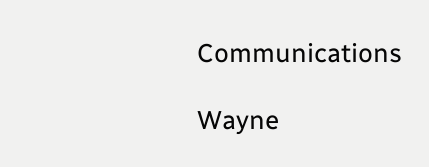Communications

Wayne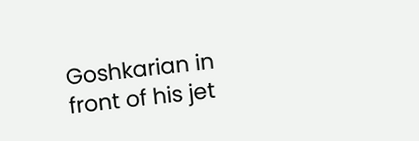Goshkarian in front of his jet